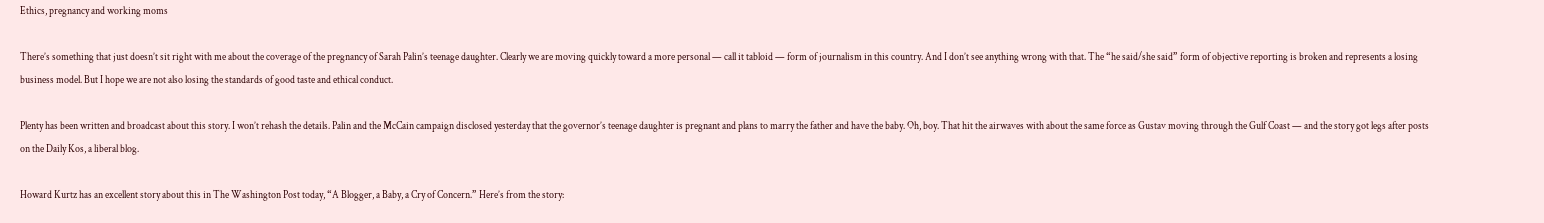Ethics, pregnancy and working moms

There’s something that just doesn’t sit right with me about the coverage of the pregnancy of Sarah Palin’s teenage daughter. Clearly we are moving quickly toward a more personal — call it tabloid — form of journalism in this country. And I don’t see anything wrong with that. The “he said/she said” form of objective reporting is broken and represents a losing business model. But I hope we are not also losing the standards of good taste and ethical conduct.

Plenty has been written and broadcast about this story. I won’t rehash the details. Palin and the McCain campaign disclosed yesterday that the governor’s teenage daughter is pregnant and plans to marry the father and have the baby. Oh, boy. That hit the airwaves with about the same force as Gustav moving through the Gulf Coast — and the story got legs after posts on the Daily Kos, a liberal blog.

Howard Kurtz has an excellent story about this in The Washington Post today, “A Blogger, a Baby, a Cry of Concern.” Here’s from the story: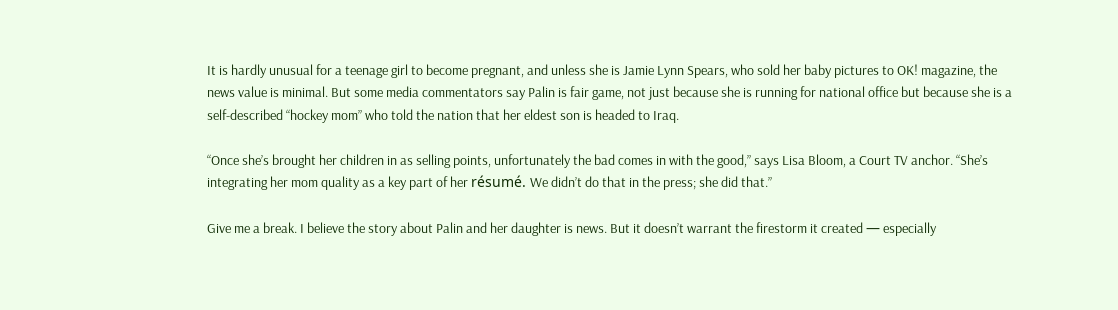It is hardly unusual for a teenage girl to become pregnant, and unless she is Jamie Lynn Spears, who sold her baby pictures to OK! magazine, the news value is minimal. But some media commentators say Palin is fair game, not just because she is running for national office but because she is a self-described “hockey mom” who told the nation that her eldest son is headed to Iraq.

“Once she’s brought her children in as selling points, unfortunately the bad comes in with the good,” says Lisa Bloom, a Court TV anchor. “She’s integrating her mom quality as a key part of her résumé. We didn’t do that in the press; she did that.”

Give me a break. I believe the story about Palin and her daughter is news. But it doesn’t warrant the firestorm it created — especially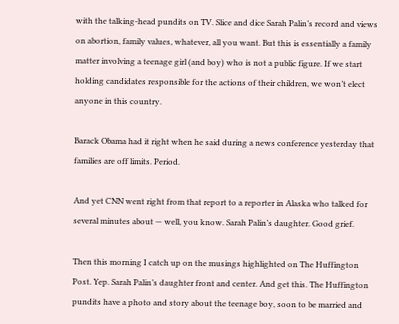with the talking-head pundits on TV. Slice and dice Sarah Palin’s record and views on abortion, family values, whatever, all you want. But this is essentially a family matter involving a teenage girl (and boy) who is not a public figure. If we start holding candidates responsible for the actions of their children, we won’t elect anyone in this country.

Barack Obama had it right when he said during a news conference yesterday that families are off limits. Period.

And yet CNN went right from that report to a reporter in Alaska who talked for several minutes about — well, you know. Sarah Palin’s daughter. Good grief.

Then this morning I catch up on the musings highlighted on The Huffington Post. Yep. Sarah Palin’s daughter front and center. And get this. The Huffington pundits have a photo and story about the teenage boy, soon to be married and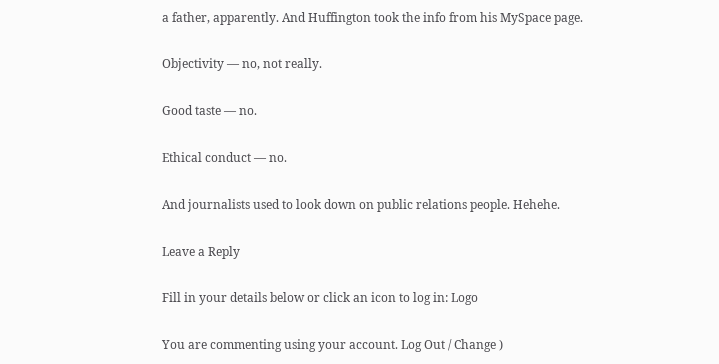a father, apparently. And Huffington took the info from his MySpace page.

Objectivity — no, not really.

Good taste — no.

Ethical conduct — no.

And journalists used to look down on public relations people. Hehehe.

Leave a Reply

Fill in your details below or click an icon to log in: Logo

You are commenting using your account. Log Out / Change )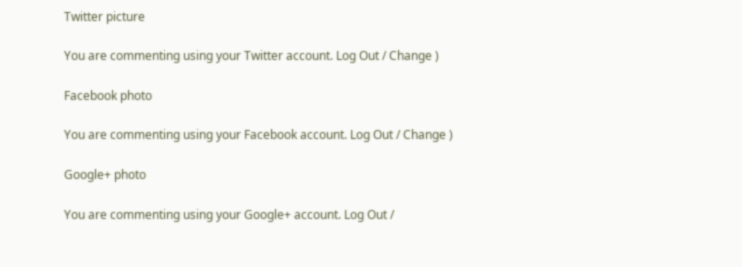Twitter picture

You are commenting using your Twitter account. Log Out / Change )

Facebook photo

You are commenting using your Facebook account. Log Out / Change )

Google+ photo

You are commenting using your Google+ account. Log Out /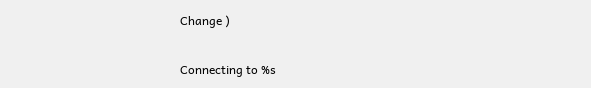Change )

Connecting to %s